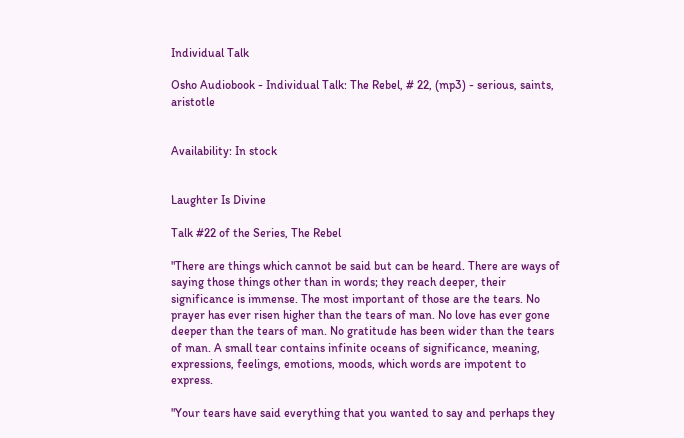Individual Talk

Osho Audiobook - Individual Talk: The Rebel, # 22, (mp3) - serious, saints, aristotle


Availability: In stock


Laughter Is Divine

Talk #22 of the Series, The Rebel

"There are things which cannot be said but can be heard. There are ways of saying those things other than in words; they reach deeper, their significance is immense. The most important of those are the tears. No prayer has ever risen higher than the tears of man. No love has ever gone deeper than the tears of man. No gratitude has been wider than the tears of man. A small tear contains infinite oceans of significance, meaning, expressions, feelings, emotions, moods, which words are impotent to express.

"Your tears have said everything that you wanted to say and perhaps they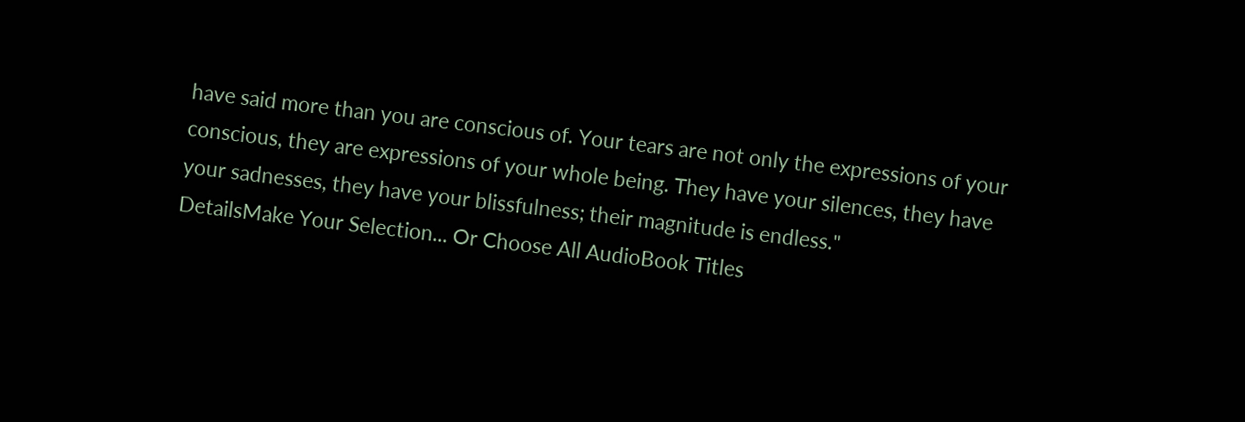have said more than you are conscious of. Your tears are not only the expressions of your conscious, they are expressions of your whole being. They have your silences, they have your sadnesses, they have your blissfulness; their magnitude is endless."
DetailsMake Your Selection... Or Choose All AudioBook Titles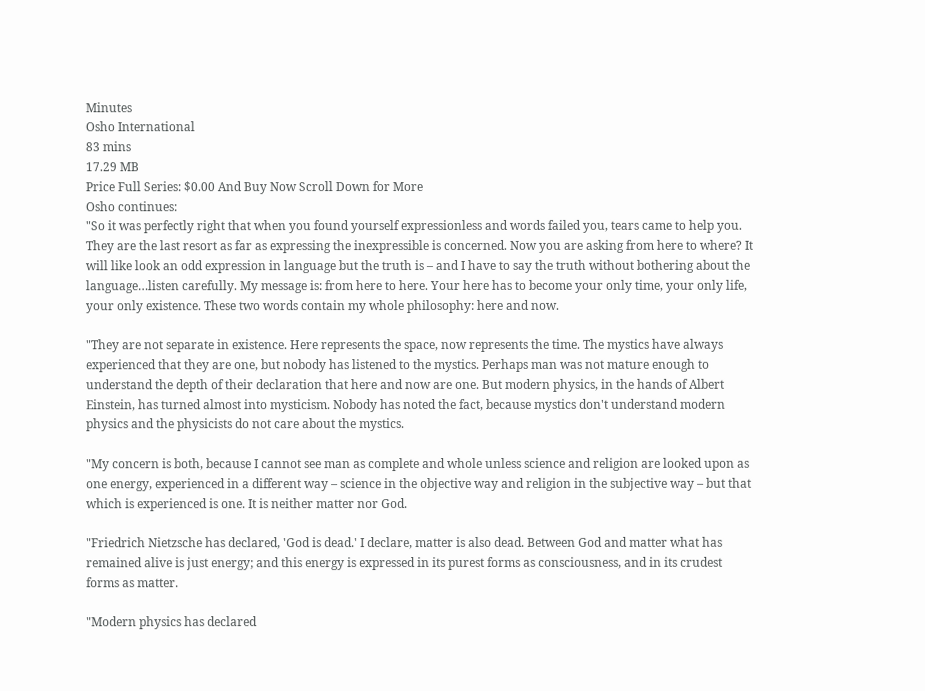Minutes
Osho International
83 mins
17.29 MB
Price Full Series: $0.00 And Buy Now Scroll Down for More
Osho continues:
"So it was perfectly right that when you found yourself expressionless and words failed you, tears came to help you. They are the last resort as far as expressing the inexpressible is concerned. Now you are asking from here to where? It will like look an odd expression in language but the truth is – and I have to say the truth without bothering about the language…listen carefully. My message is: from here to here. Your here has to become your only time, your only life, your only existence. These two words contain my whole philosophy: here and now.

"They are not separate in existence. Here represents the space, now represents the time. The mystics have always experienced that they are one, but nobody has listened to the mystics. Perhaps man was not mature enough to understand the depth of their declaration that here and now are one. But modern physics, in the hands of Albert Einstein, has turned almost into mysticism. Nobody has noted the fact, because mystics don't understand modern physics and the physicists do not care about the mystics.

"My concern is both, because I cannot see man as complete and whole unless science and religion are looked upon as one energy, experienced in a different way – science in the objective way and religion in the subjective way – but that which is experienced is one. It is neither matter nor God.

"Friedrich Nietzsche has declared, 'God is dead.' I declare, matter is also dead. Between God and matter what has remained alive is just energy; and this energy is expressed in its purest forms as consciousness, and in its crudest forms as matter.

"Modern physics has declared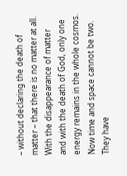– without declaring the death of matter – that there is no matter at all. With the disappearance of matter and with the death of God, only one energy remains in the whole cosmos. Now time and space cannot be two. They have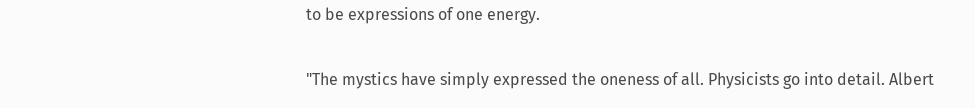to be expressions of one energy.

"The mystics have simply expressed the oneness of all. Physicists go into detail. Albert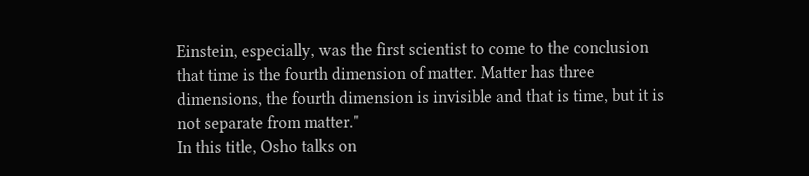Einstein, especially, was the first scientist to come to the conclusion that time is the fourth dimension of matter. Matter has three dimensions, the fourth dimension is invisible and that is time, but it is not separate from matter."
In this title, Osho talks on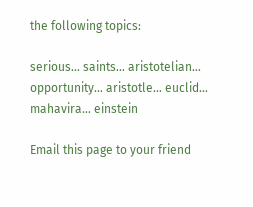the following topics:

serious… saints… aristotelian… opportunity… aristotle… euclid… mahavira… einstein

Email this page to your friend